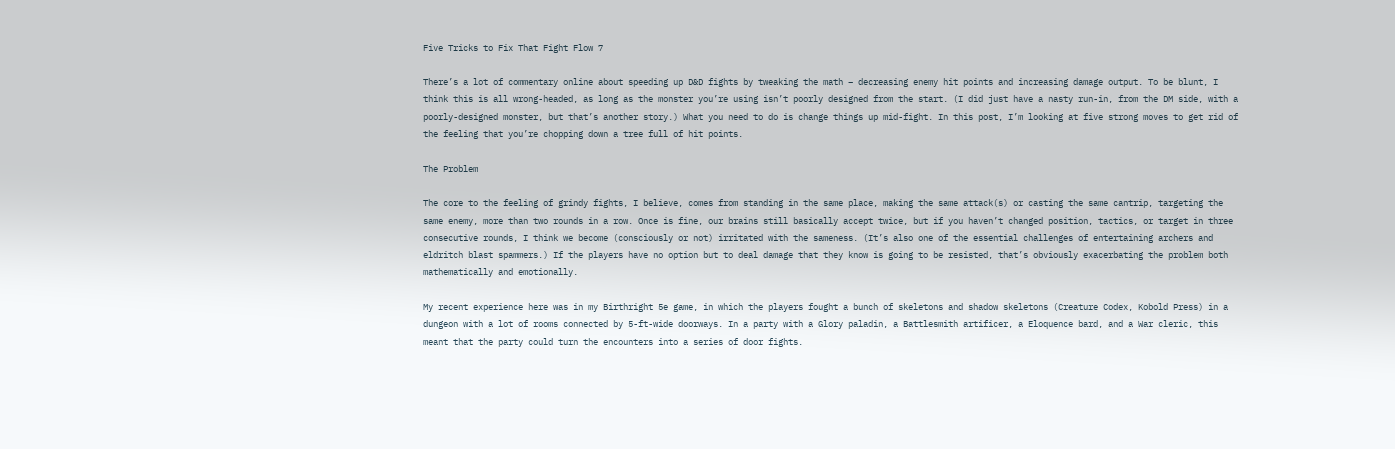Five Tricks to Fix That Fight Flow 7

There’s a lot of commentary online about speeding up D&D fights by tweaking the math – decreasing enemy hit points and increasing damage output. To be blunt, I think this is all wrong-headed, as long as the monster you’re using isn’t poorly designed from the start. (I did just have a nasty run-in, from the DM side, with a poorly-designed monster, but that’s another story.) What you need to do is change things up mid-fight. In this post, I’m looking at five strong moves to get rid of the feeling that you’re chopping down a tree full of hit points.

The Problem

The core to the feeling of grindy fights, I believe, comes from standing in the same place, making the same attack(s) or casting the same cantrip, targeting the same enemy, more than two rounds in a row. Once is fine, our brains still basically accept twice, but if you haven’t changed position, tactics, or target in three consecutive rounds, I think we become (consciously or not) irritated with the sameness. (It’s also one of the essential challenges of entertaining archers and eldritch blast spammers.) If the players have no option but to deal damage that they know is going to be resisted, that’s obviously exacerbating the problem both mathematically and emotionally.

My recent experience here was in my Birthright 5e game, in which the players fought a bunch of skeletons and shadow skeletons (Creature Codex, Kobold Press) in a dungeon with a lot of rooms connected by 5-ft-wide doorways. In a party with a Glory paladin, a Battlesmith artificer, a Eloquence bard, and a War cleric, this meant that the party could turn the encounters into a series of door fights.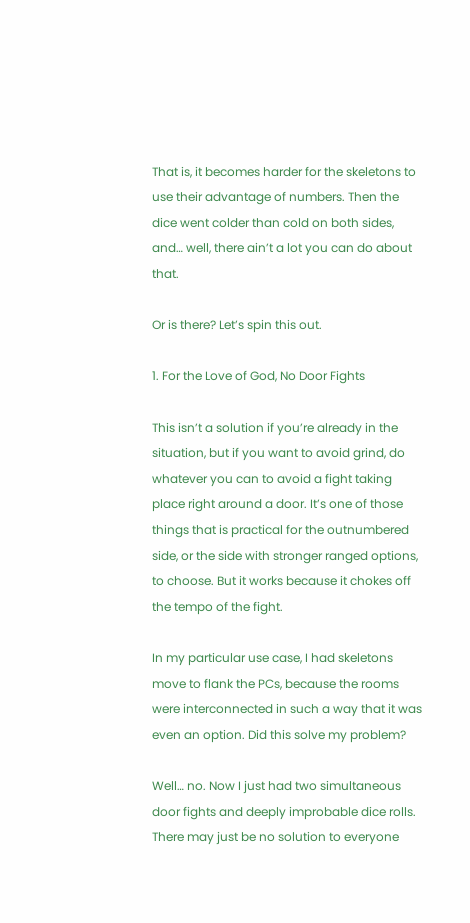That is, it becomes harder for the skeletons to use their advantage of numbers. Then the dice went colder than cold on both sides, and… well, there ain’t a lot you can do about that.

Or is there? Let’s spin this out.

1. For the Love of God, No Door Fights

This isn’t a solution if you’re already in the situation, but if you want to avoid grind, do whatever you can to avoid a fight taking place right around a door. It’s one of those things that is practical for the outnumbered side, or the side with stronger ranged options, to choose. But it works because it chokes off the tempo of the fight.

In my particular use case, I had skeletons move to flank the PCs, because the rooms were interconnected in such a way that it was even an option. Did this solve my problem?

Well… no. Now I just had two simultaneous door fights and deeply improbable dice rolls. There may just be no solution to everyone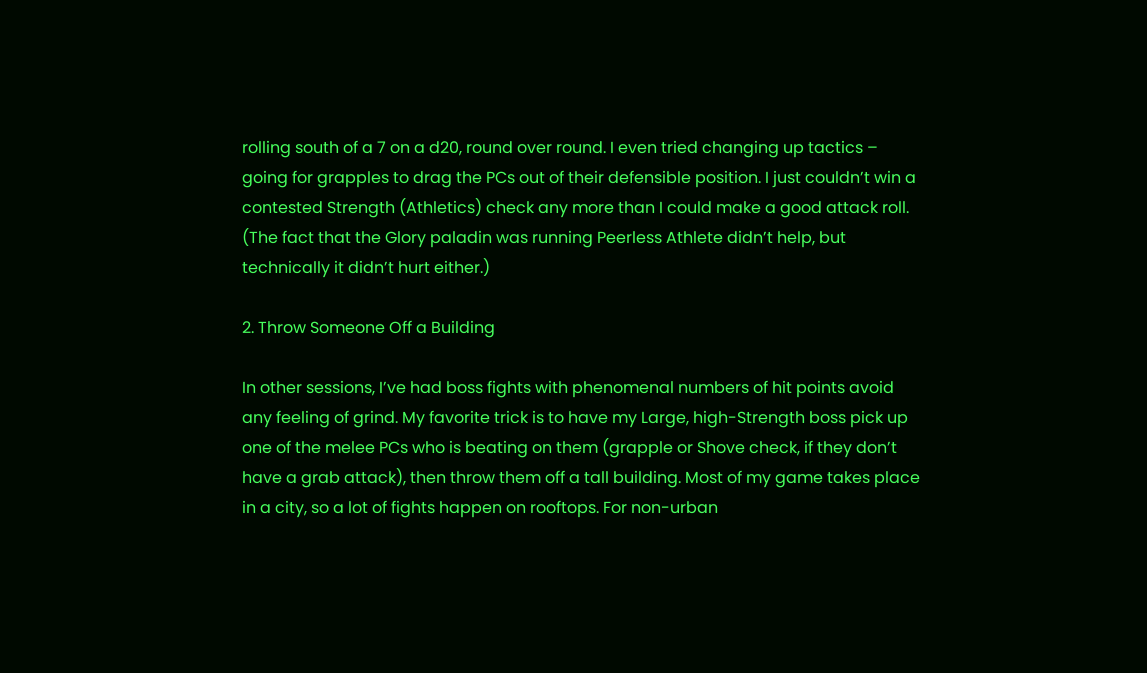rolling south of a 7 on a d20, round over round. I even tried changing up tactics – going for grapples to drag the PCs out of their defensible position. I just couldn’t win a contested Strength (Athletics) check any more than I could make a good attack roll. (The fact that the Glory paladin was running Peerless Athlete didn’t help, but technically it didn’t hurt either.)

2. Throw Someone Off a Building

In other sessions, I’ve had boss fights with phenomenal numbers of hit points avoid any feeling of grind. My favorite trick is to have my Large, high-Strength boss pick up one of the melee PCs who is beating on them (grapple or Shove check, if they don’t have a grab attack), then throw them off a tall building. Most of my game takes place in a city, so a lot of fights happen on rooftops. For non-urban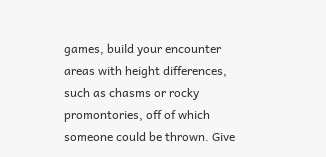games, build your encounter areas with height differences, such as chasms or rocky promontories, off of which someone could be thrown. Give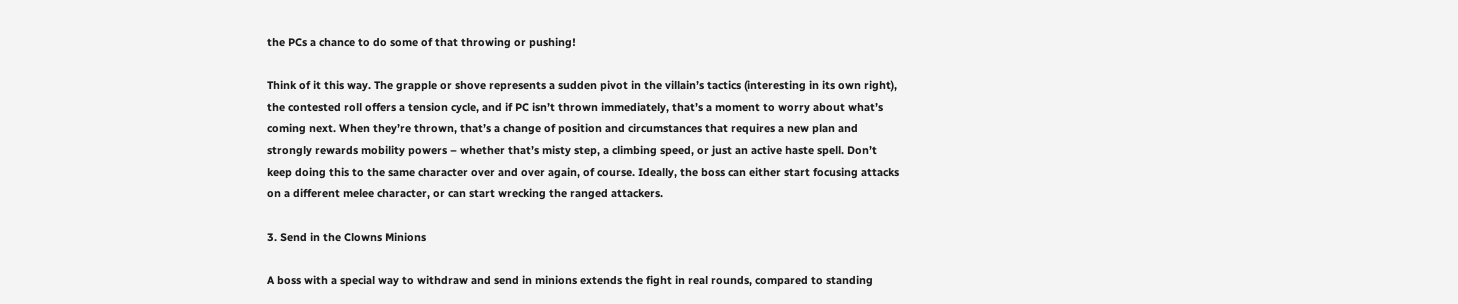the PCs a chance to do some of that throwing or pushing!

Think of it this way. The grapple or shove represents a sudden pivot in the villain’s tactics (interesting in its own right), the contested roll offers a tension cycle, and if PC isn’t thrown immediately, that’s a moment to worry about what’s coming next. When they’re thrown, that’s a change of position and circumstances that requires a new plan and strongly rewards mobility powers – whether that’s misty step, a climbing speed, or just an active haste spell. Don’t keep doing this to the same character over and over again, of course. Ideally, the boss can either start focusing attacks on a different melee character, or can start wrecking the ranged attackers.

3. Send in the Clowns Minions

A boss with a special way to withdraw and send in minions extends the fight in real rounds, compared to standing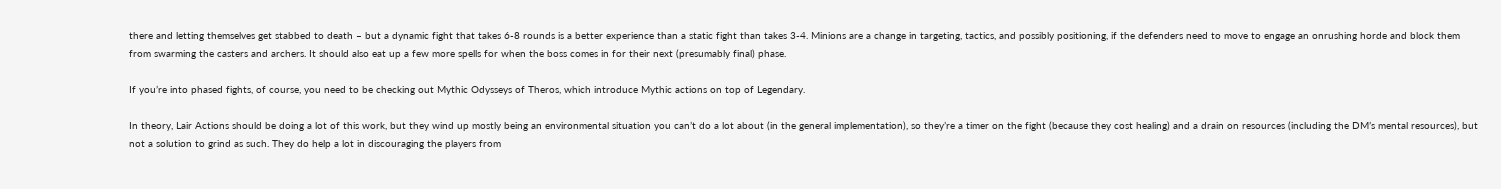there and letting themselves get stabbed to death – but a dynamic fight that takes 6-8 rounds is a better experience than a static fight than takes 3-4. Minions are a change in targeting, tactics, and possibly positioning, if the defenders need to move to engage an onrushing horde and block them from swarming the casters and archers. It should also eat up a few more spells for when the boss comes in for their next (presumably final) phase.

If you’re into phased fights, of course, you need to be checking out Mythic Odysseys of Theros, which introduce Mythic actions on top of Legendary.

In theory, Lair Actions should be doing a lot of this work, but they wind up mostly being an environmental situation you can’t do a lot about (in the general implementation), so they’re a timer on the fight (because they cost healing) and a drain on resources (including the DM’s mental resources), but not a solution to grind as such. They do help a lot in discouraging the players from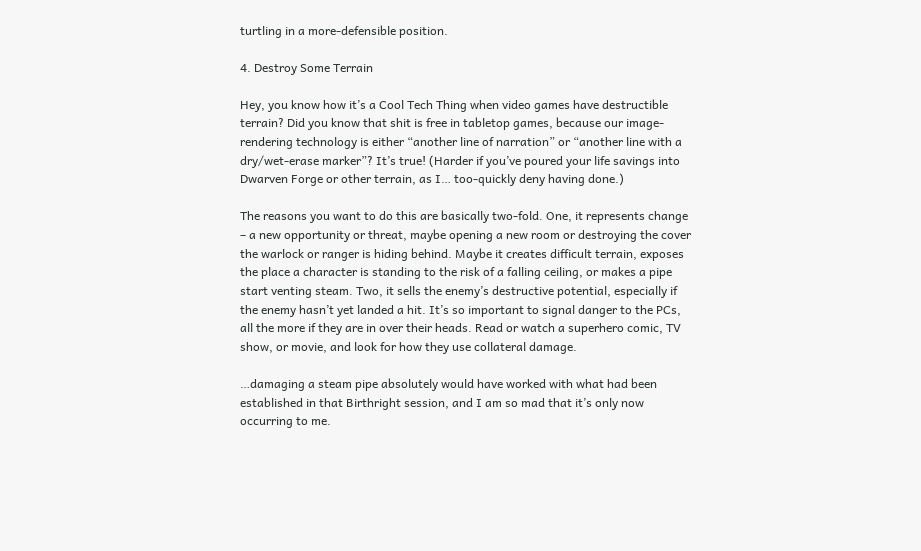turtling in a more-defensible position.

4. Destroy Some Terrain

Hey, you know how it’s a Cool Tech Thing when video games have destructible terrain? Did you know that shit is free in tabletop games, because our image-rendering technology is either “another line of narration” or “another line with a dry/wet-erase marker”? It’s true! (Harder if you’ve poured your life savings into Dwarven Forge or other terrain, as I… too-quickly deny having done.)

The reasons you want to do this are basically two-fold. One, it represents change – a new opportunity or threat, maybe opening a new room or destroying the cover the warlock or ranger is hiding behind. Maybe it creates difficult terrain, exposes the place a character is standing to the risk of a falling ceiling, or makes a pipe start venting steam. Two, it sells the enemy’s destructive potential, especially if the enemy hasn’t yet landed a hit. It’s so important to signal danger to the PCs, all the more if they are in over their heads. Read or watch a superhero comic, TV show, or movie, and look for how they use collateral damage.

…damaging a steam pipe absolutely would have worked with what had been established in that Birthright session, and I am so mad that it’s only now occurring to me.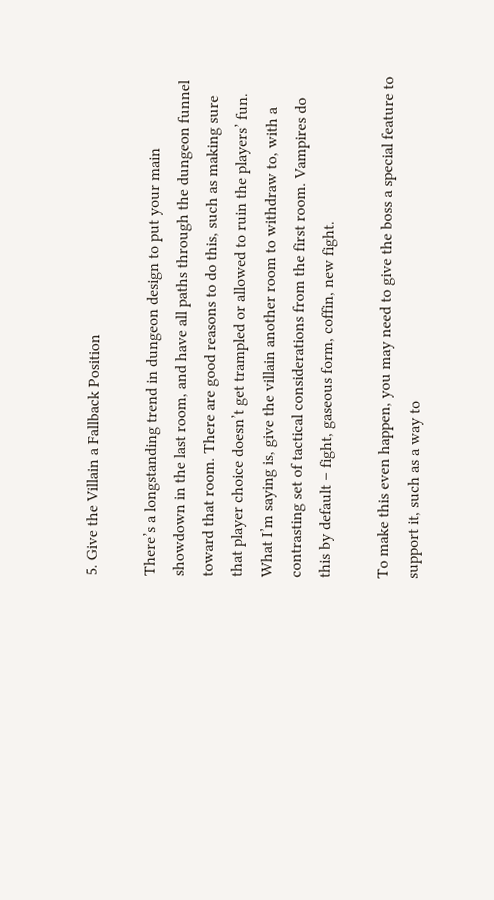5. Give the Villain a Fallback Position

There’s a longstanding trend in dungeon design to put your main showdown in the last room, and have all paths through the dungeon funnel toward that room. There are good reasons to do this, such as making sure that player choice doesn’t get trampled or allowed to ruin the players’ fun. What I’m saying is, give the villain another room to withdraw to, with a contrasting set of tactical considerations from the first room. Vampires do this by default – fight, gaseous form, coffin, new fight.

To make this even happen, you may need to give the boss a special feature to support it, such as a way to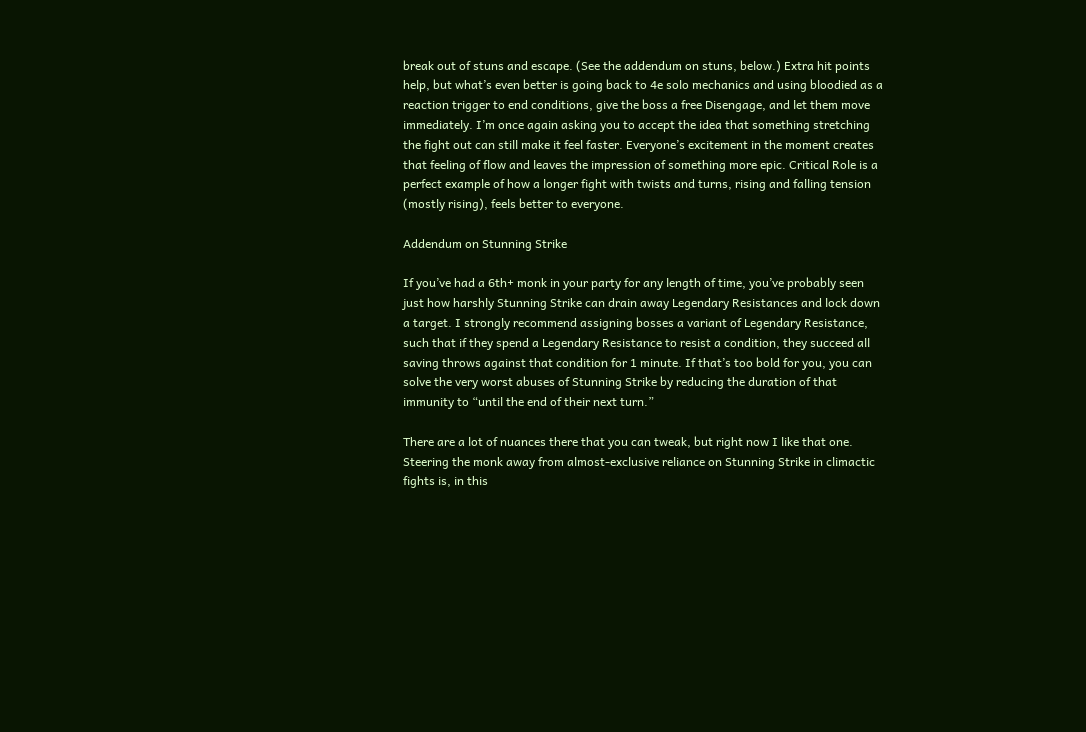break out of stuns and escape. (See the addendum on stuns, below.) Extra hit points help, but what’s even better is going back to 4e solo mechanics and using bloodied as a reaction trigger to end conditions, give the boss a free Disengage, and let them move immediately. I’m once again asking you to accept the idea that something stretching the fight out can still make it feel faster. Everyone’s excitement in the moment creates that feeling of flow and leaves the impression of something more epic. Critical Role is a perfect example of how a longer fight with twists and turns, rising and falling tension (mostly rising), feels better to everyone.

Addendum on Stunning Strike

If you’ve had a 6th+ monk in your party for any length of time, you’ve probably seen just how harshly Stunning Strike can drain away Legendary Resistances and lock down a target. I strongly recommend assigning bosses a variant of Legendary Resistance, such that if they spend a Legendary Resistance to resist a condition, they succeed all saving throws against that condition for 1 minute. If that’s too bold for you, you can solve the very worst abuses of Stunning Strike by reducing the duration of that immunity to “until the end of their next turn.”

There are a lot of nuances there that you can tweak, but right now I like that one. Steering the monk away from almost-exclusive reliance on Stunning Strike in climactic fights is, in this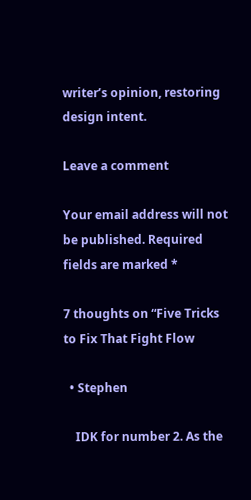writer’s opinion, restoring design intent.

Leave a comment

Your email address will not be published. Required fields are marked *

7 thoughts on “Five Tricks to Fix That Fight Flow

  • Stephen

    IDK for number 2. As the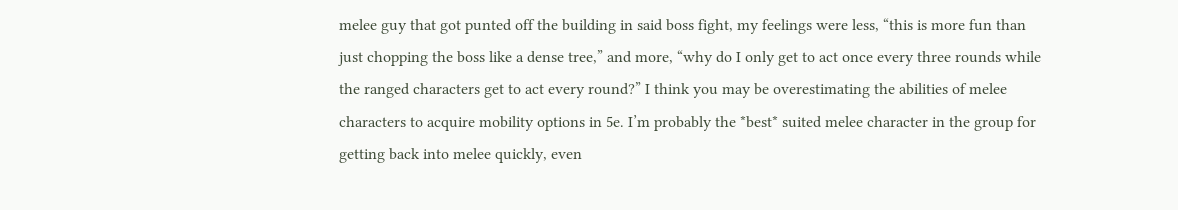melee guy that got punted off the building in said boss fight, my feelings were less, “this is more fun than just chopping the boss like a dense tree,” and more, “why do I only get to act once every three rounds while the ranged characters get to act every round?” I think you may be overestimating the abilities of melee characters to acquire mobility options in 5e. I’m probably the *best* suited melee character in the group for getting back into melee quickly, even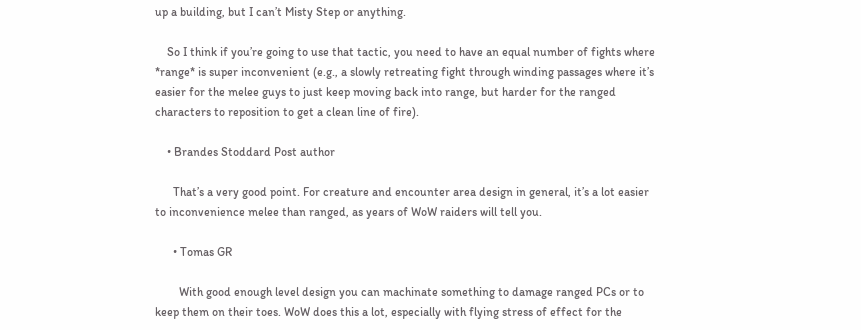up a building, but I can’t Misty Step or anything.

    So I think if you’re going to use that tactic, you need to have an equal number of fights where *range* is super inconvenient (e.g., a slowly retreating fight through winding passages where it’s easier for the melee guys to just keep moving back into range, but harder for the ranged characters to reposition to get a clean line of fire).

    • Brandes Stoddard Post author

      That’s a very good point. For creature and encounter area design in general, it’s a lot easier to inconvenience melee than ranged, as years of WoW raiders will tell you.

      • Tomas GR

        With good enough level design you can machinate something to damage ranged PCs or to keep them on their toes. WoW does this a lot, especially with flying stress of effect for the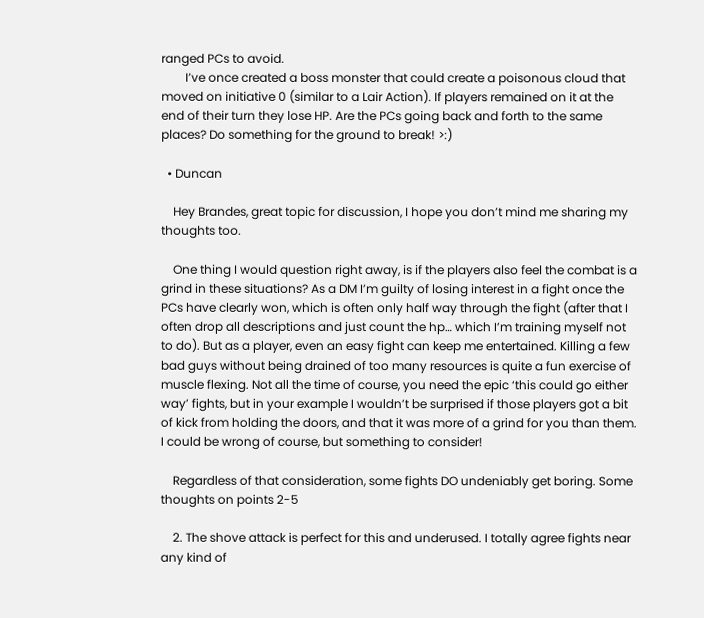ranged PCs to avoid.
        I’ve once created a boss monster that could create a poisonous cloud that moved on initiative 0 (similar to a Lair Action). If players remained on it at the end of their turn they lose HP. Are the PCs going back and forth to the same places? Do something for the ground to break! >:)

  • Duncan

    Hey Brandes, great topic for discussion, I hope you don’t mind me sharing my thoughts too.

    One thing I would question right away, is if the players also feel the combat is a grind in these situations? As a DM I’m guilty of losing interest in a fight once the PCs have clearly won, which is often only half way through the fight (after that I often drop all descriptions and just count the hp… which I’m training myself not to do). But as a player, even an easy fight can keep me entertained. Killing a few bad guys without being drained of too many resources is quite a fun exercise of muscle flexing. Not all the time of course, you need the epic ‘this could go either way’ fights, but in your example I wouldn’t be surprised if those players got a bit of kick from holding the doors, and that it was more of a grind for you than them. I could be wrong of course, but something to consider!

    Regardless of that consideration, some fights DO undeniably get boring. Some thoughts on points 2-5

    2. The shove attack is perfect for this and underused. I totally agree fights near any kind of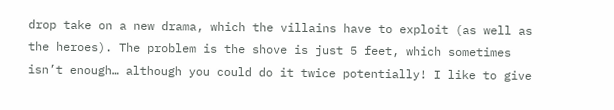drop take on a new drama, which the villains have to exploit (as well as the heroes). The problem is the shove is just 5 feet, which sometimes isn’t enough… although you could do it twice potentially! I like to give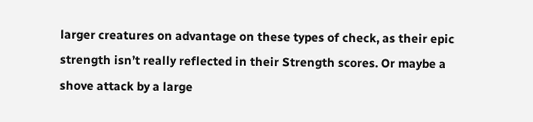larger creatures on advantage on these types of check, as their epic strength isn’t really reflected in their Strength scores. Or maybe a shove attack by a large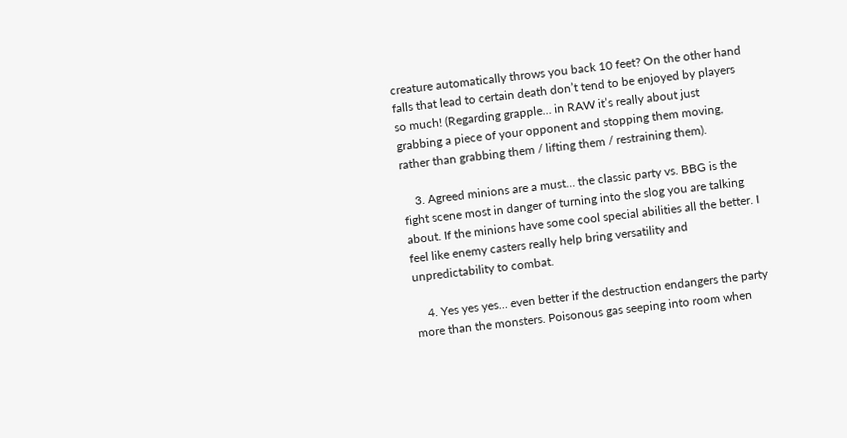creature automatically throws you back 10 feet? On the other hand falls that lead to certain death don’t tend to be enjoyed by players so much! (Regarding grapple… in RAW it’s really about just grabbing a piece of your opponent and stopping them moving, rather than grabbing them / lifting them / restraining them).

    3. Agreed minions are a must… the classic party vs. BBG is the fight scene most in danger of turning into the slog you are talking about. If the minions have some cool special abilities all the better. I feel like enemy casters really help bring versatility and unpredictability to combat.

    4. Yes yes yes… even better if the destruction endangers the party more than the monsters. Poisonous gas seeping into room when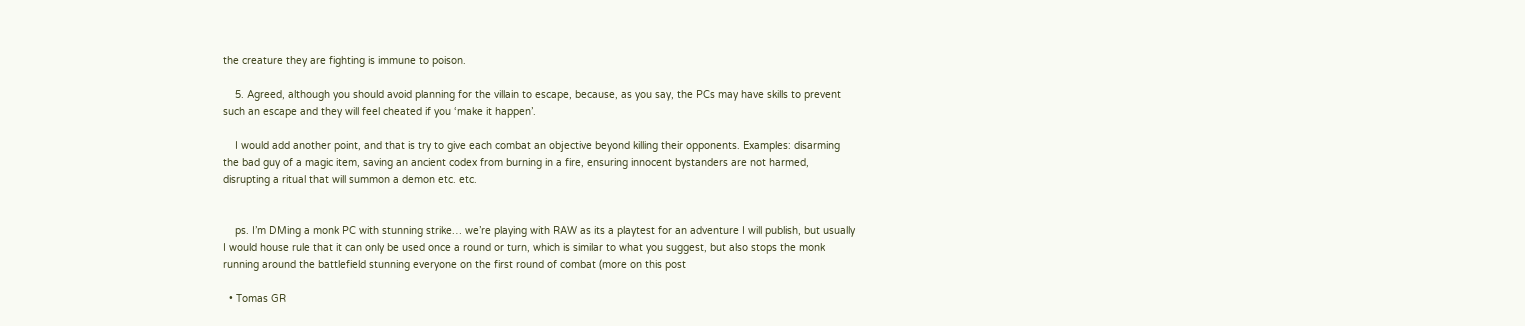the creature they are fighting is immune to poison.

    5. Agreed, although you should avoid planning for the villain to escape, because, as you say, the PCs may have skills to prevent such an escape and they will feel cheated if you ‘make it happen’.

    I would add another point, and that is try to give each combat an objective beyond killing their opponents. Examples: disarming the bad guy of a magic item, saving an ancient codex from burning in a fire, ensuring innocent bystanders are not harmed, disrupting a ritual that will summon a demon etc. etc.


    ps. I’m DMing a monk PC with stunning strike… we’re playing with RAW as its a playtest for an adventure I will publish, but usually I would house rule that it can only be used once a round or turn, which is similar to what you suggest, but also stops the monk running around the battlefield stunning everyone on the first round of combat (more on this post

  • Tomas GR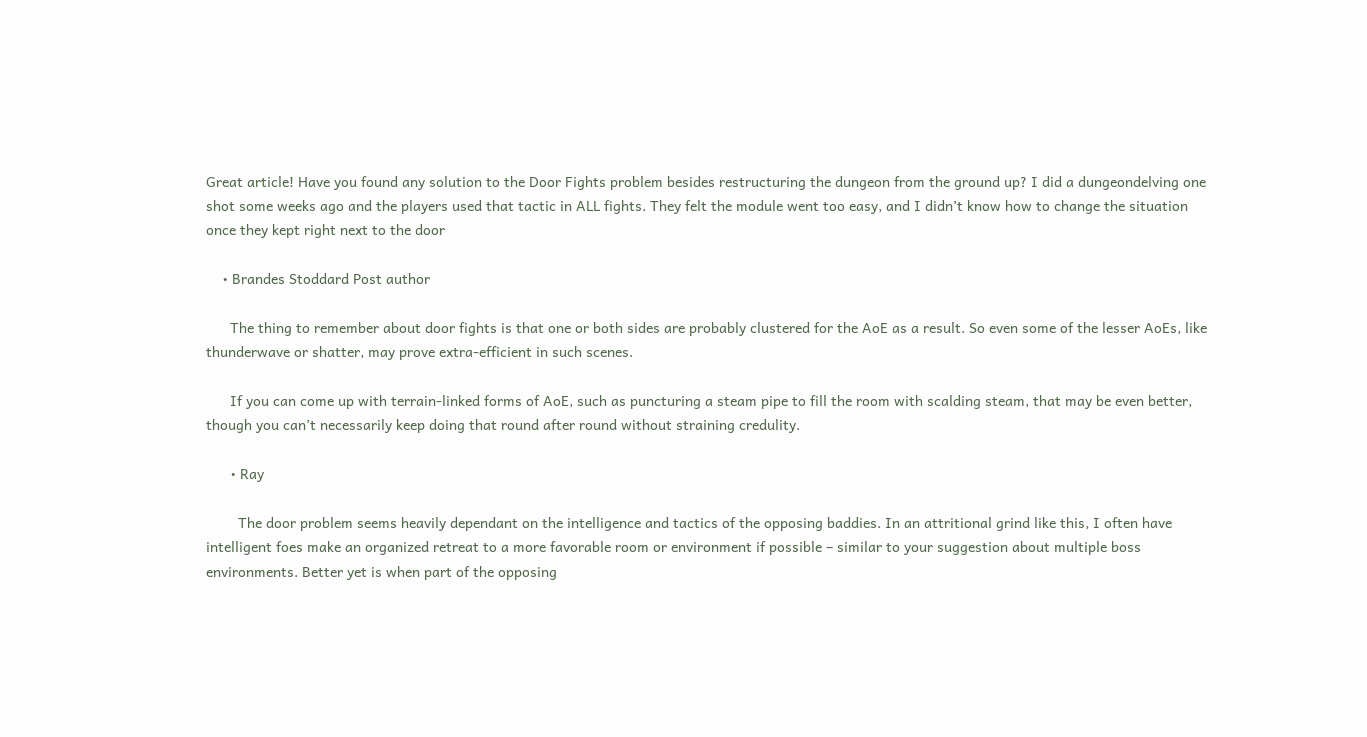Great article! Have you found any solution to the Door Fights problem besides restructuring the dungeon from the ground up? I did a dungeondelving one shot some weeks ago and the players used that tactic in ALL fights. They felt the module went too easy, and I didn’t know how to change the situation once they kept right next to the door

    • Brandes Stoddard Post author

      The thing to remember about door fights is that one or both sides are probably clustered for the AoE as a result. So even some of the lesser AoEs, like thunderwave or shatter, may prove extra-efficient in such scenes.

      If you can come up with terrain-linked forms of AoE, such as puncturing a steam pipe to fill the room with scalding steam, that may be even better, though you can’t necessarily keep doing that round after round without straining credulity.

      • Ray

        The door problem seems heavily dependant on the intelligence and tactics of the opposing baddies. In an attritional grind like this, I often have intelligent foes make an organized retreat to a more favorable room or environment if possible – similar to your suggestion about multiple boss environments. Better yet is when part of the opposing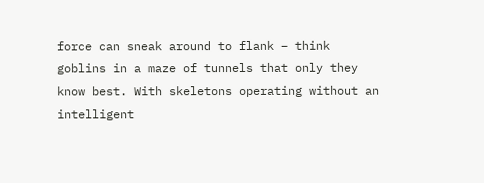force can sneak around to flank – think goblins in a maze of tunnels that only they know best. With skeletons operating without an intelligent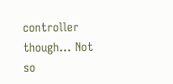controller though… Not so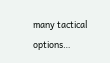many tactical options…